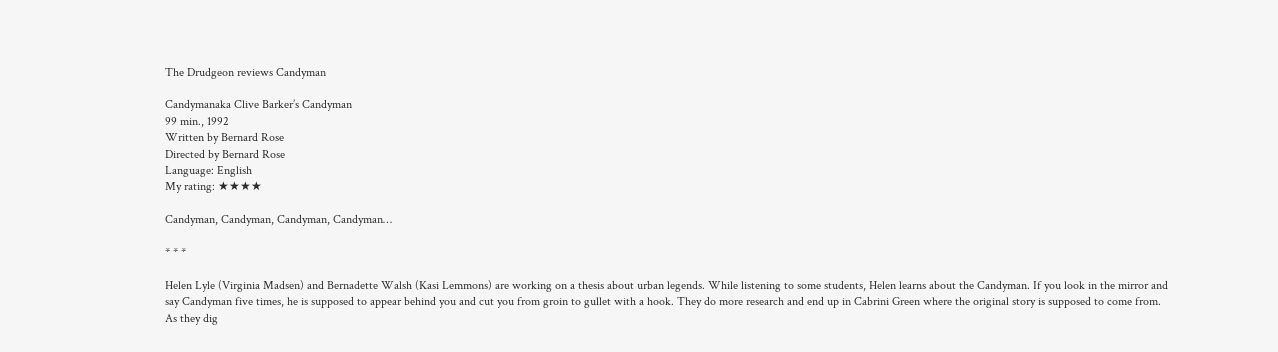The Drudgeon reviews Candyman

Candymanaka Clive Barker’s Candyman
99 min., 1992
Written by Bernard Rose
Directed by Bernard Rose
Language: English
My rating: ★★★★

Candyman, Candyman, Candyman, Candyman…

* * *

Helen Lyle (Virginia Madsen) and Bernadette Walsh (Kasi Lemmons) are working on a thesis about urban legends. While listening to some students, Helen learns about the Candyman. If you look in the mirror and say Candyman five times, he is supposed to appear behind you and cut you from groin to gullet with a hook. They do more research and end up in Cabrini Green where the original story is supposed to come from. As they dig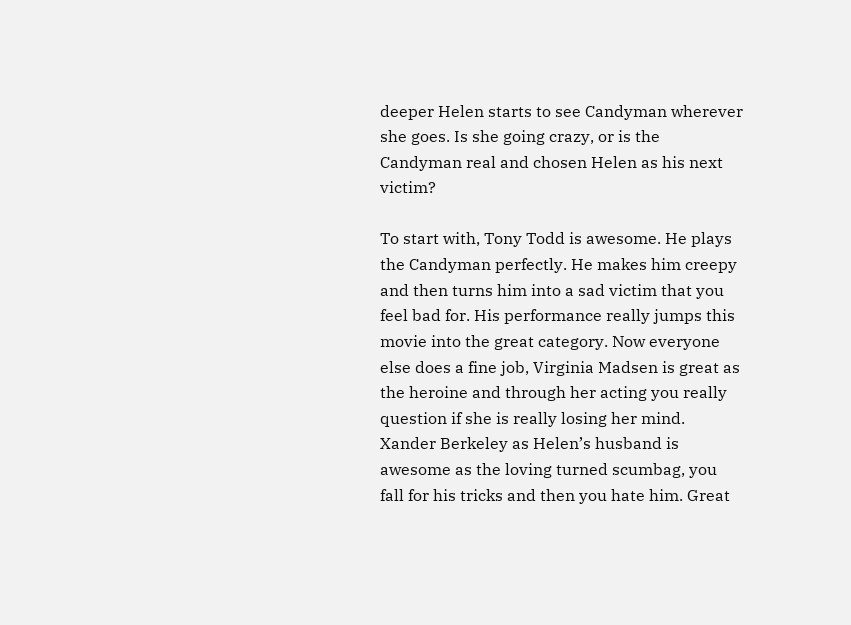deeper Helen starts to see Candyman wherever she goes. Is she going crazy, or is the Candyman real and chosen Helen as his next victim?

To start with, Tony Todd is awesome. He plays the Candyman perfectly. He makes him creepy and then turns him into a sad victim that you feel bad for. His performance really jumps this movie into the great category. Now everyone else does a fine job, Virginia Madsen is great as the heroine and through her acting you really question if she is really losing her mind. Xander Berkeley as Helen’s husband is awesome as the loving turned scumbag, you fall for his tricks and then you hate him. Great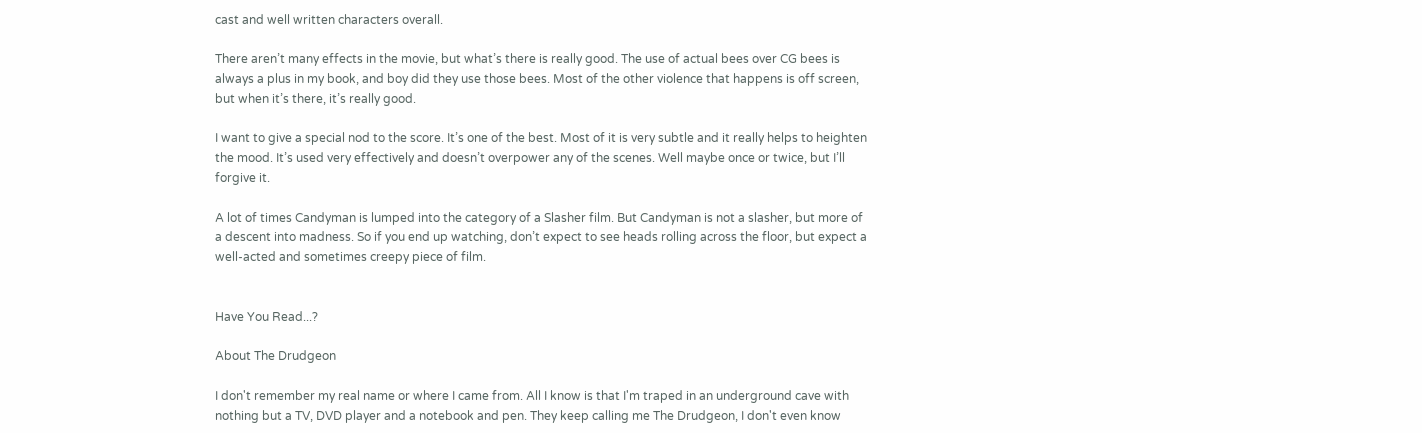cast and well written characters overall.

There aren’t many effects in the movie, but what’s there is really good. The use of actual bees over CG bees is always a plus in my book, and boy did they use those bees. Most of the other violence that happens is off screen, but when it’s there, it’s really good.

I want to give a special nod to the score. It’s one of the best. Most of it is very subtle and it really helps to heighten the mood. It’s used very effectively and doesn’t overpower any of the scenes. Well maybe once or twice, but I’ll forgive it.

A lot of times Candyman is lumped into the category of a Slasher film. But Candyman is not a slasher, but more of a descent into madness. So if you end up watching, don’t expect to see heads rolling across the floor, but expect a well-acted and sometimes creepy piece of film.


Have You Read...?

About The Drudgeon

I don't remember my real name or where I came from. All I know is that I'm traped in an underground cave with nothing but a TV, DVD player and a notebook and pen. They keep calling me The Drudgeon, I don't even know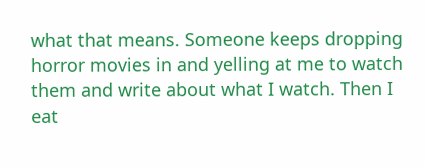what that means. Someone keeps dropping horror movies in and yelling at me to watch them and write about what I watch. Then I eat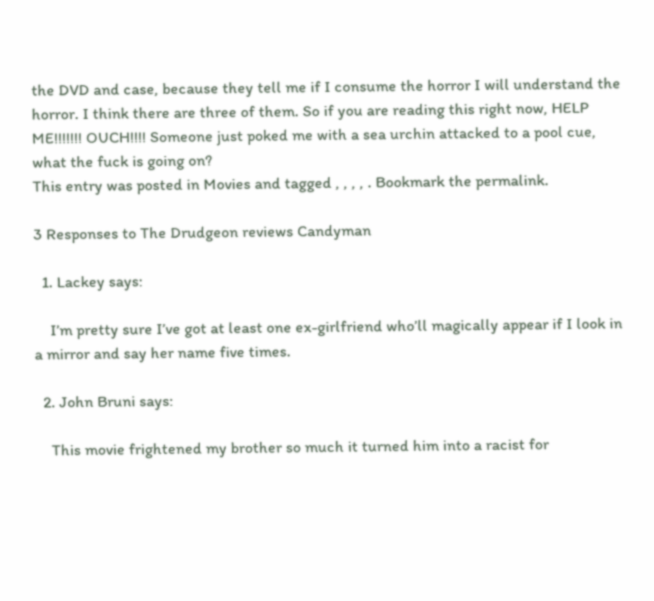the DVD and case, because they tell me if I consume the horror I will understand the horror. I think there are three of them. So if you are reading this right now, HELP ME!!!!!!! OUCH!!!! Someone just poked me with a sea urchin attacked to a pool cue, what the fuck is going on?
This entry was posted in Movies and tagged , , , , . Bookmark the permalink.

3 Responses to The Drudgeon reviews Candyman

  1. Lackey says:

    I’m pretty sure I’ve got at least one ex-girlfriend who’ll magically appear if I look in a mirror and say her name five times.

  2. John Bruni says:

    This movie frightened my brother so much it turned him into a racist for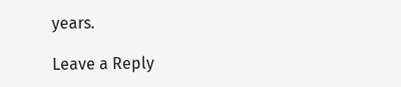years.

Leave a Reply